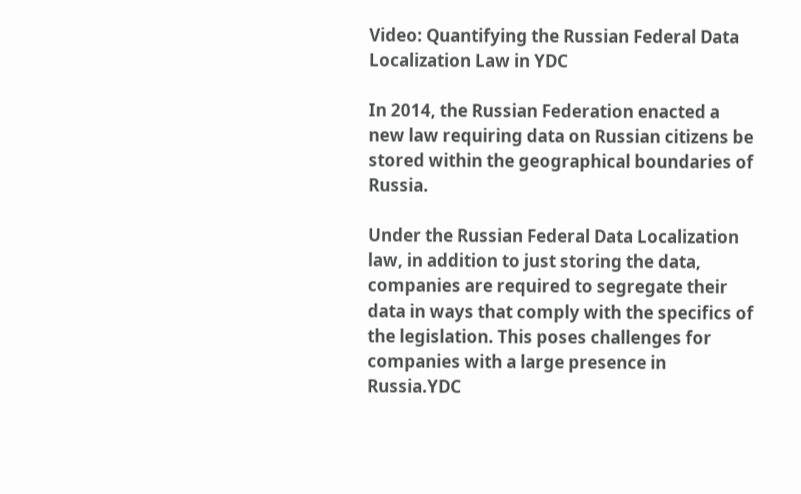Video: Quantifying the Russian Federal Data Localization Law in YDC

In 2014, the Russian Federation enacted a new law requiring data on Russian citizens be stored within the geographical boundaries of Russia.

Under the Russian Federal Data Localization law, in addition to just storing the data, companies are required to segregate their data in ways that comply with the specifics of the legislation. This poses challenges for companies with a large presence in Russia.YDC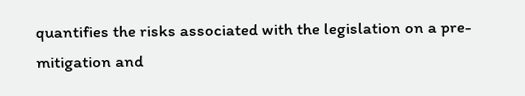quantifies the risks associated with the legislation on a pre-mitigation and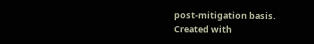post-mitigation basis.
Created with